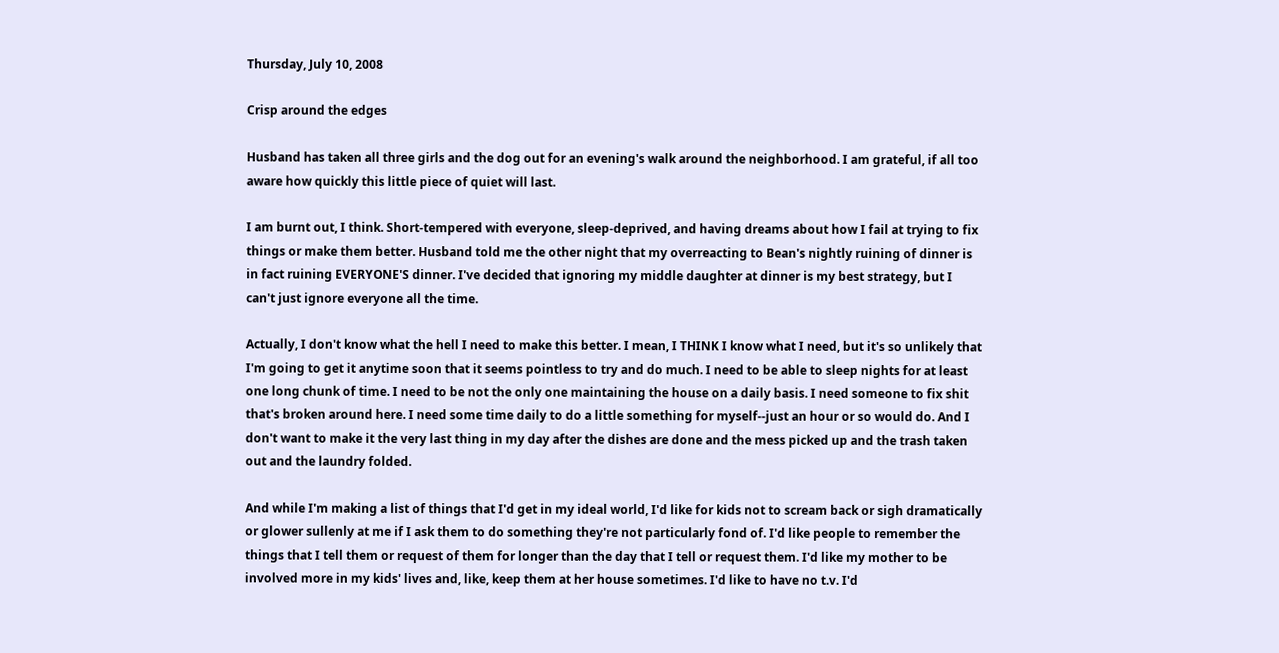Thursday, July 10, 2008

Crisp around the edges

Husband has taken all three girls and the dog out for an evening's walk around the neighborhood. I am grateful, if all too aware how quickly this little piece of quiet will last.

I am burnt out, I think. Short-tempered with everyone, sleep-deprived, and having dreams about how I fail at trying to fix things or make them better. Husband told me the other night that my overreacting to Bean's nightly ruining of dinner is in fact ruining EVERYONE'S dinner. I've decided that ignoring my middle daughter at dinner is my best strategy, but I can't just ignore everyone all the time.

Actually, I don't know what the hell I need to make this better. I mean, I THINK I know what I need, but it's so unlikely that I'm going to get it anytime soon that it seems pointless to try and do much. I need to be able to sleep nights for at least one long chunk of time. I need to be not the only one maintaining the house on a daily basis. I need someone to fix shit that's broken around here. I need some time daily to do a little something for myself--just an hour or so would do. And I don't want to make it the very last thing in my day after the dishes are done and the mess picked up and the trash taken out and the laundry folded.

And while I'm making a list of things that I'd get in my ideal world, I'd like for kids not to scream back or sigh dramatically or glower sullenly at me if I ask them to do something they're not particularly fond of. I'd like people to remember the things that I tell them or request of them for longer than the day that I tell or request them. I'd like my mother to be involved more in my kids' lives and, like, keep them at her house sometimes. I'd like to have no t.v. I'd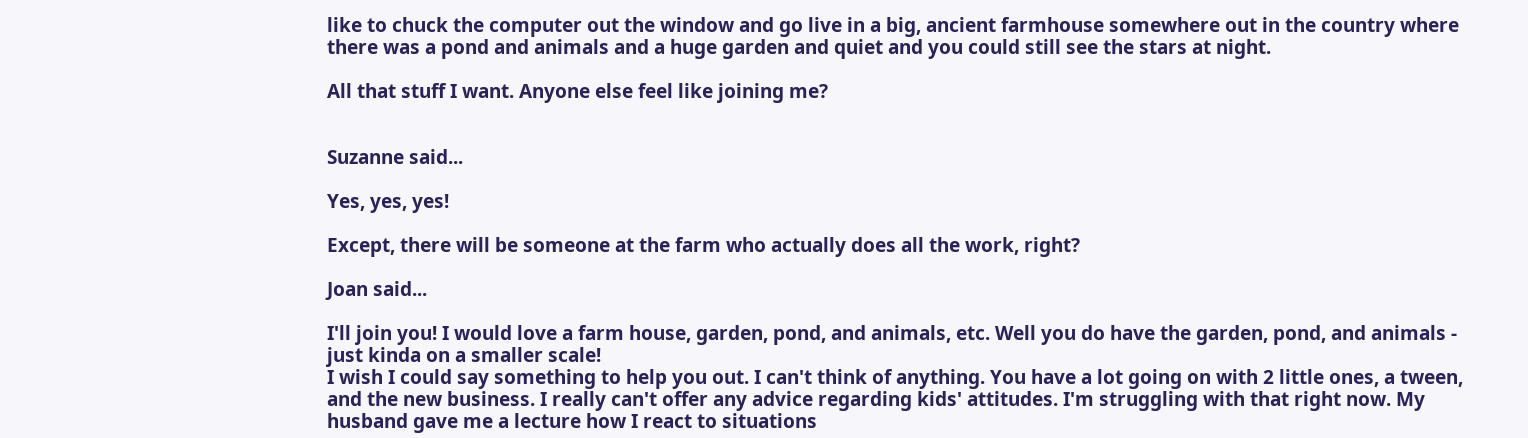like to chuck the computer out the window and go live in a big, ancient farmhouse somewhere out in the country where there was a pond and animals and a huge garden and quiet and you could still see the stars at night.

All that stuff I want. Anyone else feel like joining me?


Suzanne said...

Yes, yes, yes!

Except, there will be someone at the farm who actually does all the work, right?

Joan said...

I'll join you! I would love a farm house, garden, pond, and animals, etc. Well you do have the garden, pond, and animals - just kinda on a smaller scale!
I wish I could say something to help you out. I can't think of anything. You have a lot going on with 2 little ones, a tween, and the new business. I really can't offer any advice regarding kids' attitudes. I'm struggling with that right now. My husband gave me a lecture how I react to situations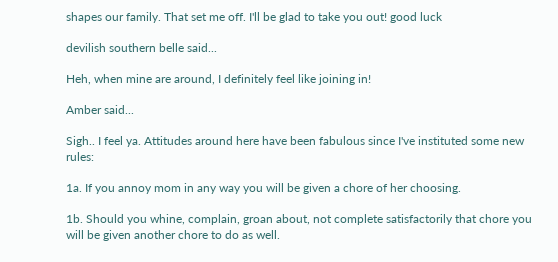shapes our family. That set me off. I'll be glad to take you out! good luck

devilish southern belle said...

Heh, when mine are around, I definitely feel like joining in!

Amber said...

Sigh.. I feel ya. Attitudes around here have been fabulous since I've instituted some new rules:

1a. If you annoy mom in any way you will be given a chore of her choosing.

1b. Should you whine, complain, groan about, not complete satisfactorily that chore you will be given another chore to do as well.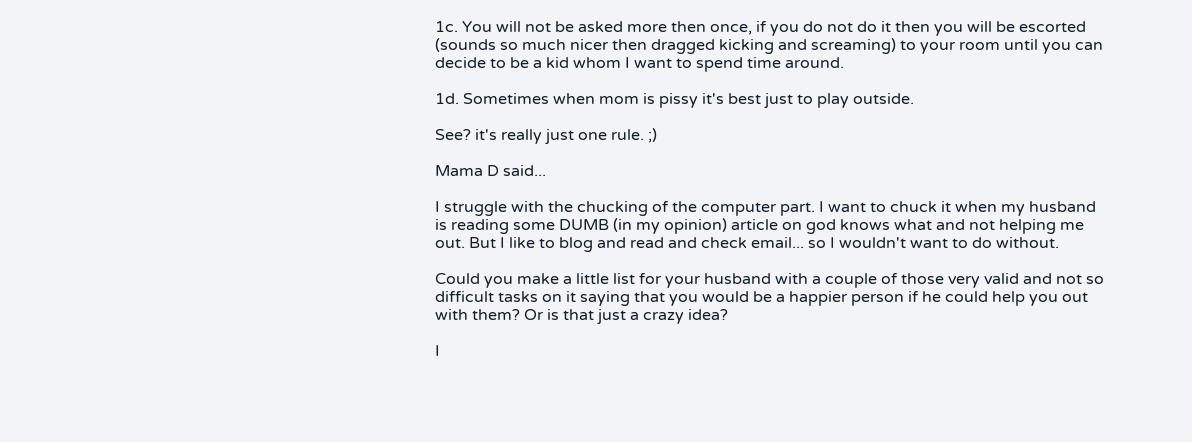1c. You will not be asked more then once, if you do not do it then you will be escorted (sounds so much nicer then dragged kicking and screaming) to your room until you can decide to be a kid whom I want to spend time around.

1d. Sometimes when mom is pissy it's best just to play outside.

See? it's really just one rule. ;)

Mama D said...

I struggle with the chucking of the computer part. I want to chuck it when my husband is reading some DUMB (in my opinion) article on god knows what and not helping me out. But I like to blog and read and check email... so I wouldn't want to do without.

Could you make a little list for your husband with a couple of those very valid and not so difficult tasks on it saying that you would be a happier person if he could help you out with them? Or is that just a crazy idea?

I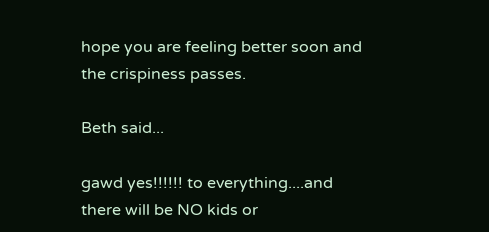hope you are feeling better soon and the crispiness passes.

Beth said...

gawd yes!!!!!! to everything....and there will be NO kids or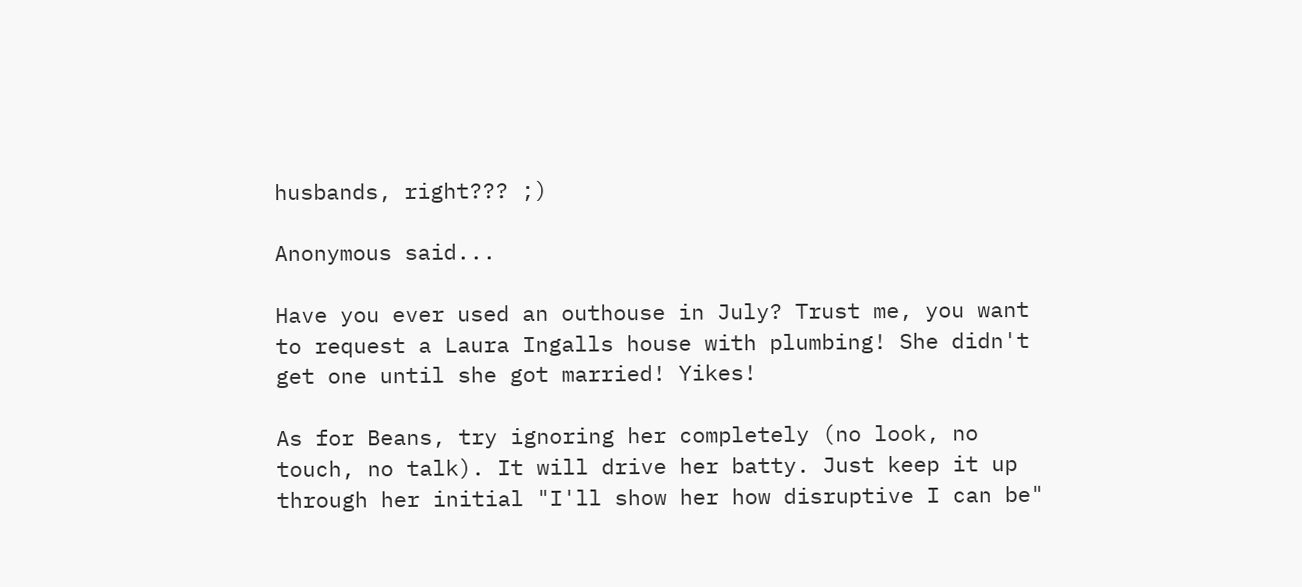husbands, right??? ;)

Anonymous said...

Have you ever used an outhouse in July? Trust me, you want to request a Laura Ingalls house with plumbing! She didn't get one until she got married! Yikes!

As for Beans, try ignoring her completely (no look, no touch, no talk). It will drive her batty. Just keep it up through her initial "I'll show her how disruptive I can be"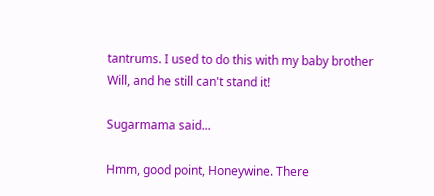tantrums. I used to do this with my baby brother Will, and he still can't stand it!

Sugarmama said...

Hmm, good point, Honeywine. There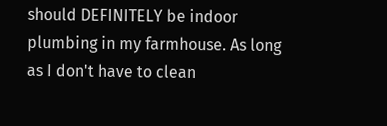should DEFINITELY be indoor plumbing in my farmhouse. As long as I don't have to clean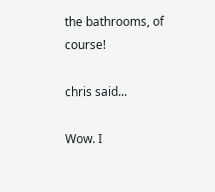the bathrooms, of course!

chris said...

Wow. I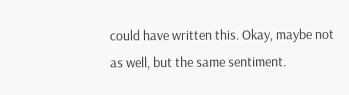could have written this. Okay, maybe not as well, but the same sentiment.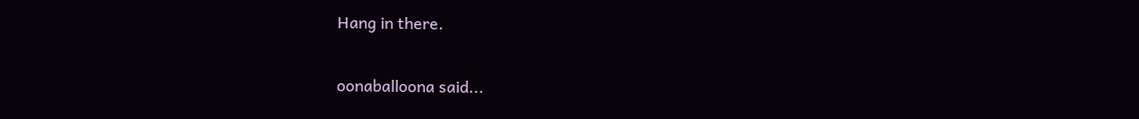Hang in there.

oonaballoona said...